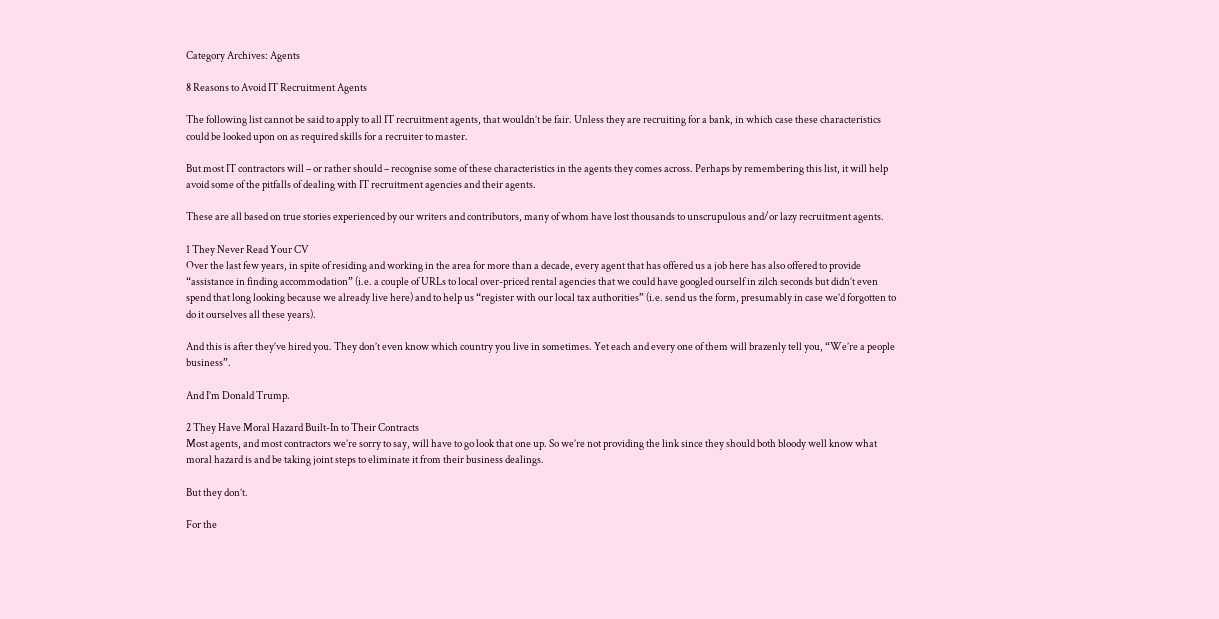Category Archives: Agents

8 Reasons to Avoid IT Recruitment Agents

The following list cannot be said to apply to all IT recruitment agents, that wouldn’t be fair. Unless they are recruiting for a bank, in which case these characteristics could be looked upon on as required skills for a recruiter to master.

But most IT contractors will – or rather should – recognise some of these characteristics in the agents they comes across. Perhaps by remembering this list, it will help avoid some of the pitfalls of dealing with IT recruitment agencies and their agents.

These are all based on true stories experienced by our writers and contributors, many of whom have lost thousands to unscrupulous and/or lazy recruitment agents.

1 They Never Read Your CV
Over the last few years, in spite of residing and working in the area for more than a decade, every agent that has offered us a job here has also offered to provide “assistance in finding accommodation” (i.e. a couple of URLs to local over-priced rental agencies that we could have googled ourself in zilch seconds but didn’t even spend that long looking because we already live here) and to help us “register with our local tax authorities” (i.e. send us the form, presumably in case we’d forgotten to do it ourselves all these years).

And this is after they’ve hired you. They don’t even know which country you live in sometimes. Yet each and every one of them will brazenly tell you, “We’re a people business”.

And I’m Donald Trump.

2 They Have Moral Hazard Built-In to Their Contracts
Most agents, and most contractors we’re sorry to say, will have to go look that one up. So we’re not providing the link since they should both bloody well know what moral hazard is and be taking joint steps to eliminate it from their business dealings.

But they don’t.

For the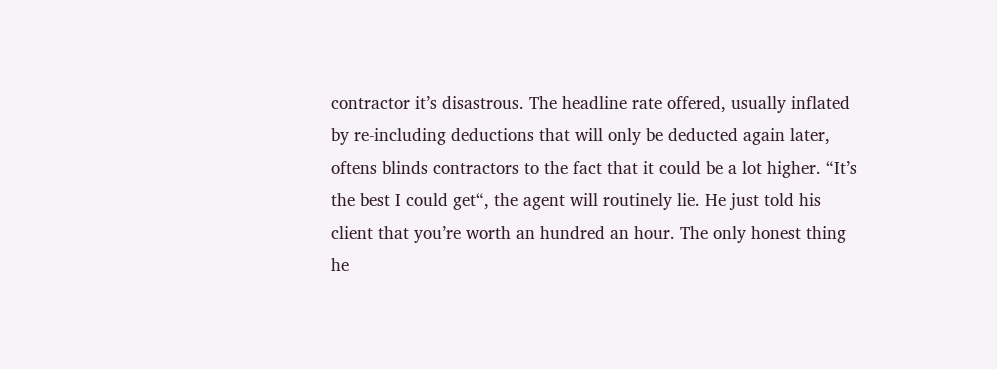contractor it’s disastrous. The headline rate offered, usually inflated by re-including deductions that will only be deducted again later, oftens blinds contractors to the fact that it could be a lot higher. “It’s the best I could get“, the agent will routinely lie. He just told his client that you’re worth an hundred an hour. The only honest thing he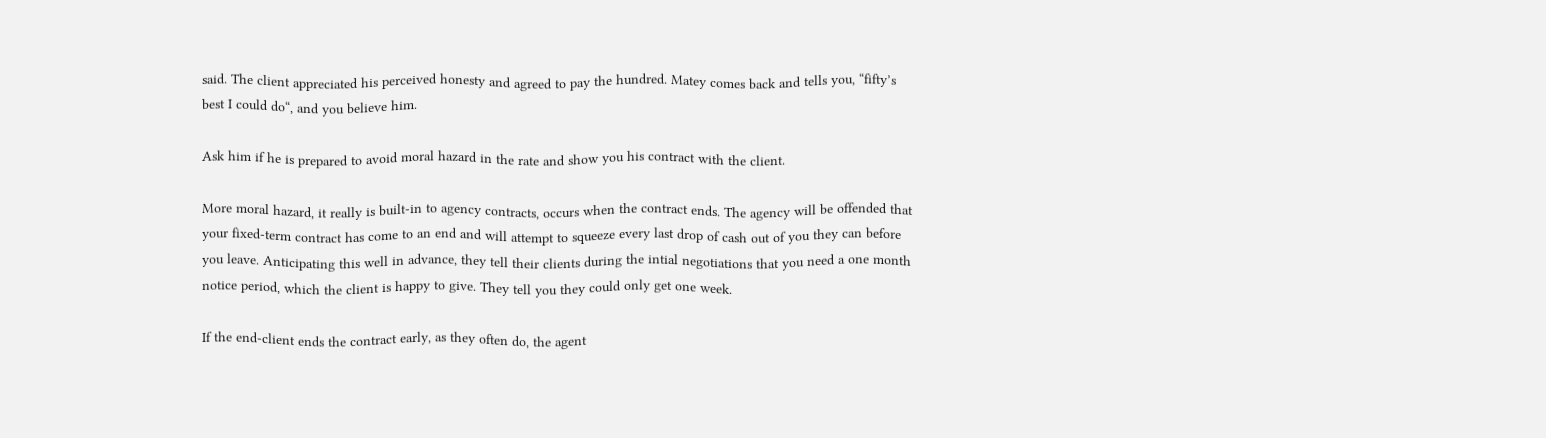said. The client appreciated his perceived honesty and agreed to pay the hundred. Matey comes back and tells you, “fifty’s best I could do“, and you believe him.

Ask him if he is prepared to avoid moral hazard in the rate and show you his contract with the client.

More moral hazard, it really is built-in to agency contracts, occurs when the contract ends. The agency will be offended that your fixed-term contract has come to an end and will attempt to squeeze every last drop of cash out of you they can before you leave. Anticipating this well in advance, they tell their clients during the intial negotiations that you need a one month notice period, which the client is happy to give. They tell you they could only get one week.

If the end-client ends the contract early, as they often do, the agent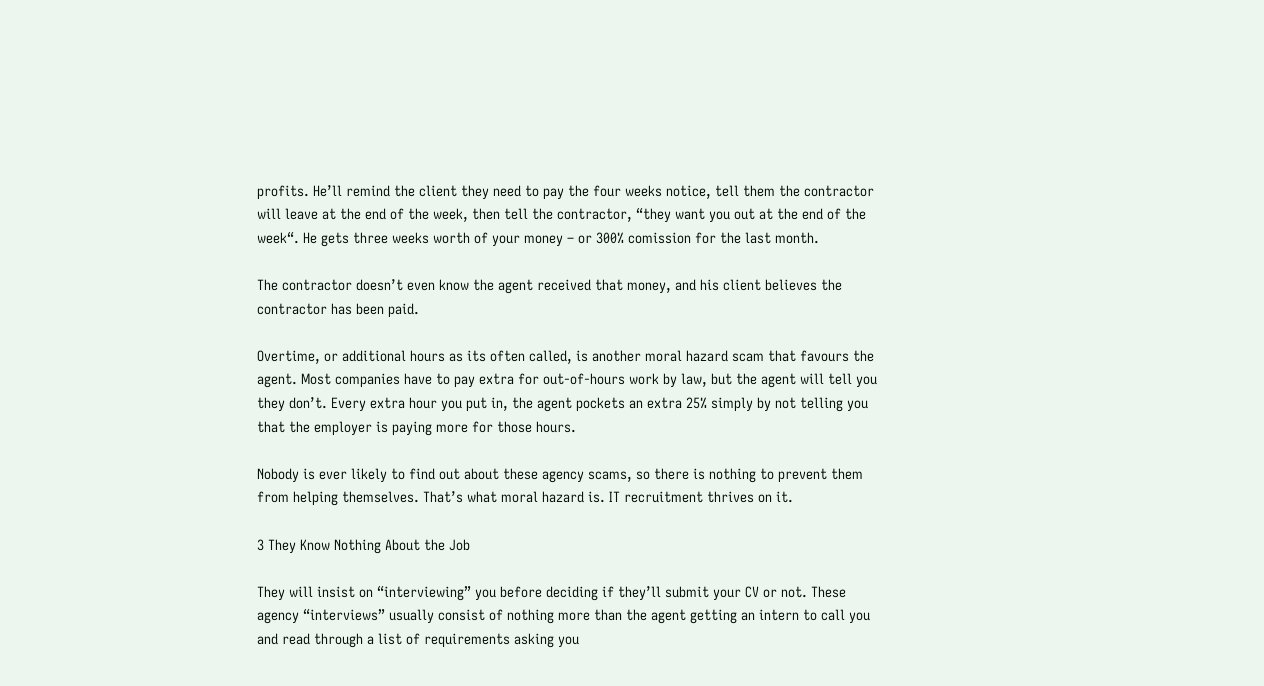profits. He’ll remind the client they need to pay the four weeks notice, tell them the contractor will leave at the end of the week, then tell the contractor, “they want you out at the end of the week“. He gets three weeks worth of your money – or 300% comission for the last month.

The contractor doesn’t even know the agent received that money, and his client believes the contractor has been paid.

Overtime, or additional hours as its often called, is another moral hazard scam that favours the agent. Most companies have to pay extra for out-of-hours work by law, but the agent will tell you they don’t. Every extra hour you put in, the agent pockets an extra 25% simply by not telling you that the employer is paying more for those hours.

Nobody is ever likely to find out about these agency scams, so there is nothing to prevent them from helping themselves. That’s what moral hazard is. IT recruitment thrives on it.

3 They Know Nothing About the Job

They will insist on “interviewing” you before deciding if they’ll submit your CV or not. These agency “interviews” usually consist of nothing more than the agent getting an intern to call you and read through a list of requirements asking you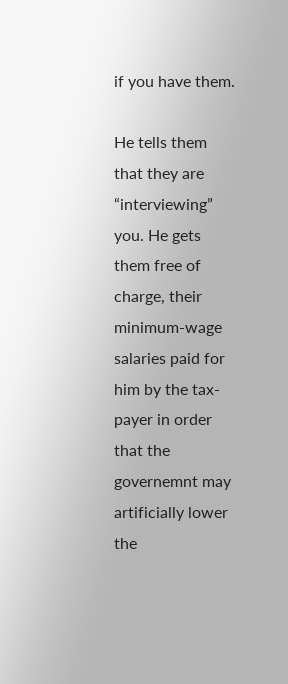if you have them.

He tells them that they are “interviewing” you. He gets them free of charge, their minimum-wage salaries paid for him by the tax-payer in order that the governemnt may artificially lower the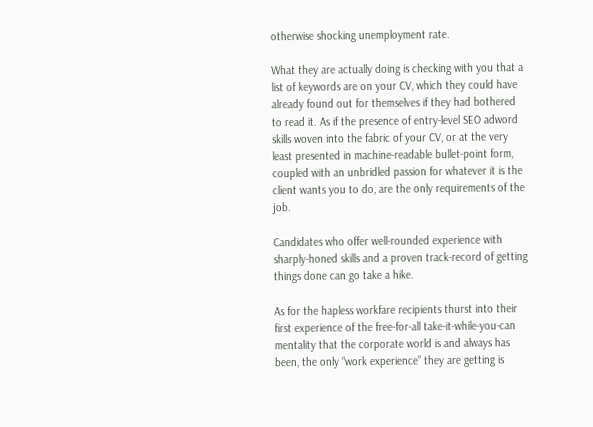otherwise shocking unemployment rate.

What they are actually doing is checking with you that a list of keywords are on your CV, which they could have already found out for themselves if they had bothered to read it. As if the presence of entry-level SEO adword skills woven into the fabric of your CV, or at the very least presented in machine-readable bullet-point form, coupled with an unbridled passion for whatever it is the client wants you to do, are the only requirements of the job.

Candidates who offer well-rounded experience with sharply-honed skills and a proven track-record of getting things done can go take a hike.

As for the hapless workfare recipients thurst into their first experience of the free-for-all take-it-while-you-can mentality that the corporate world is and always has been, the only “work experience” they are getting is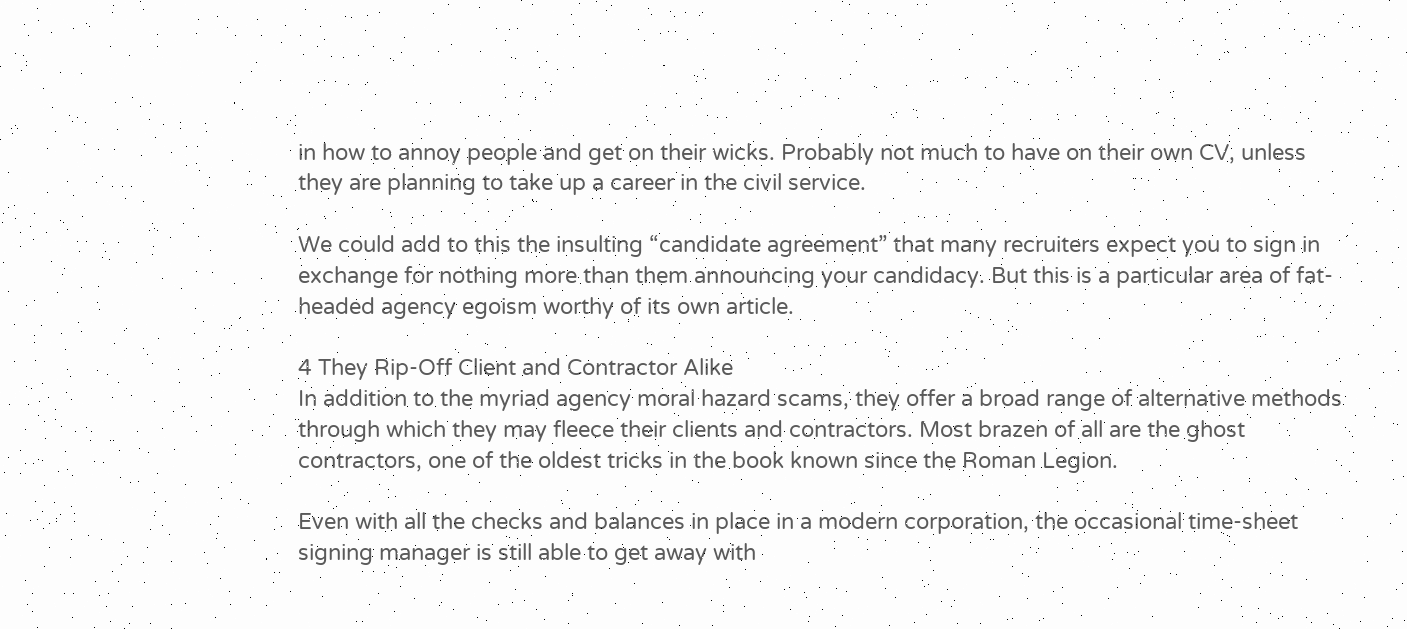in how to annoy people and get on their wicks. Probably not much to have on their own CV, unless they are planning to take up a career in the civil service.

We could add to this the insulting “candidate agreement” that many recruiters expect you to sign in exchange for nothing more than them announcing your candidacy. But this is a particular area of fat-headed agency egoism worthy of its own article.

4 They Rip-Off Client and Contractor Alike
In addition to the myriad agency moral hazard scams, they offer a broad range of alternative methods through which they may fleece their clients and contractors. Most brazen of all are the ghost contractors, one of the oldest tricks in the book known since the Roman Legion.

Even with all the checks and balances in place in a modern corporation, the occasional time-sheet signing manager is still able to get away with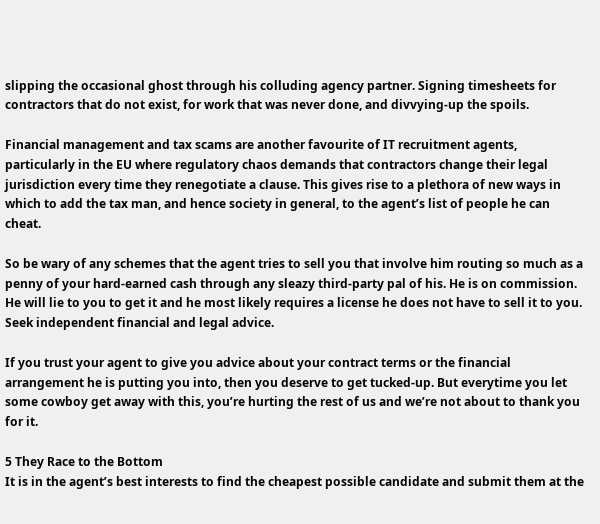slipping the occasional ghost through his colluding agency partner. Signing timesheets for contractors that do not exist, for work that was never done, and divvying-up the spoils.

Financial management and tax scams are another favourite of IT recruitment agents, particularly in the EU where regulatory chaos demands that contractors change their legal jurisdiction every time they renegotiate a clause. This gives rise to a plethora of new ways in which to add the tax man, and hence society in general, to the agent’s list of people he can cheat.

So be wary of any schemes that the agent tries to sell you that involve him routing so much as a penny of your hard-earned cash through any sleazy third-party pal of his. He is on commission. He will lie to you to get it and he most likely requires a license he does not have to sell it to you. Seek independent financial and legal advice.

If you trust your agent to give you advice about your contract terms or the financial arrangement he is putting you into, then you deserve to get tucked-up. But everytime you let some cowboy get away with this, you’re hurting the rest of us and we’re not about to thank you for it.

5 They Race to the Bottom
It is in the agent’s best interests to find the cheapest possible candidate and submit them at the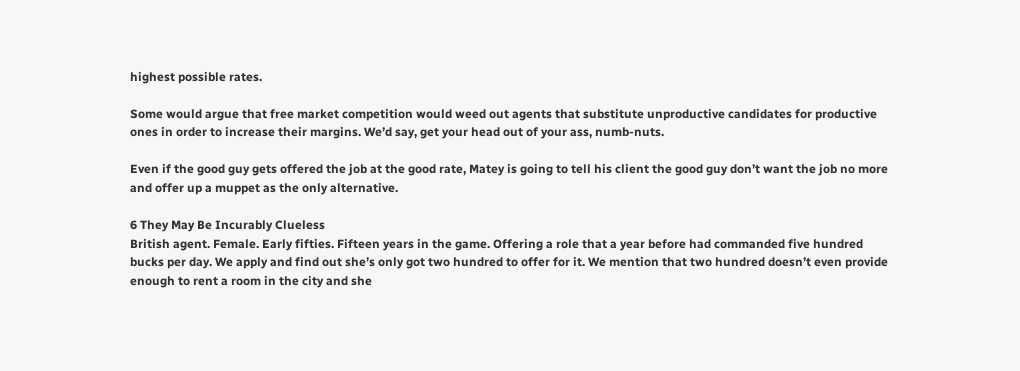highest possible rates.

Some would argue that free market competition would weed out agents that substitute unproductive candidates for productive ones in order to increase their margins. We’d say, get your head out of your ass, numb-nuts.

Even if the good guy gets offered the job at the good rate, Matey is going to tell his client the good guy don’t want the job no more and offer up a muppet as the only alternative.

6 They May Be Incurably Clueless
British agent. Female. Early fifties. Fifteen years in the game. Offering a role that a year before had commanded five hundred bucks per day. We apply and find out she’s only got two hundred to offer for it. We mention that two hundred doesn’t even provide enough to rent a room in the city and she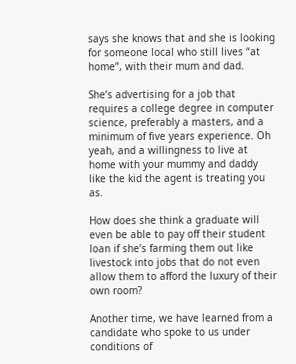says she knows that and she is looking for someone local who still lives “at home”, with their mum and dad.

She’s advertising for a job that requires a college degree in computer science, preferably a masters, and a minimum of five years experience. Oh yeah, and a willingness to live at home with your mummy and daddy like the kid the agent is treating you as.

How does she think a graduate will even be able to pay off their student loan if she’s farming them out like livestock into jobs that do not even allow them to afford the luxury of their own room?

Another time, we have learned from a candidate who spoke to us under conditions of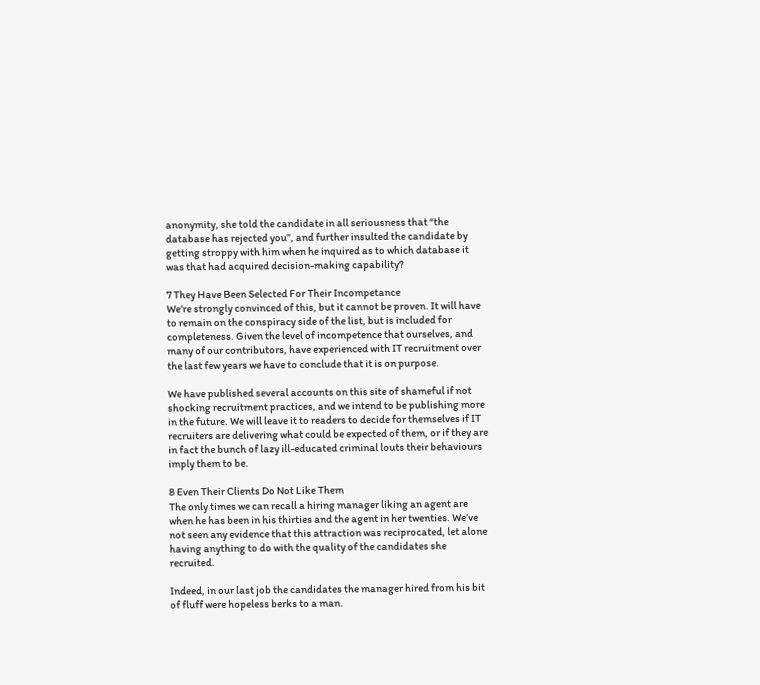anonymity, she told the candidate in all seriousness that “the database has rejected you”, and further insulted the candidate by getting stroppy with him when he inquired as to which database it was that had acquired decision-making capability?

7 They Have Been Selected For Their Incompetance
We’re strongly convinced of this, but it cannot be proven. It will have to remain on the conspiracy side of the list, but is included for completeness. Given the level of incompetence that ourselves, and many of our contributors, have experienced with IT recruitment over the last few years we have to conclude that it is on purpose.

We have published several accounts on this site of shameful if not shocking recruitment practices, and we intend to be publishing more in the future. We will leave it to readers to decide for themselves if IT recruiters are delivering what could be expected of them, or if they are in fact the bunch of lazy ill-educated criminal louts their behaviours imply them to be.

8 Even Their Clients Do Not Like Them
The only times we can recall a hiring manager liking an agent are when he has been in his thirties and the agent in her twenties. We’ve not seen any evidence that this attraction was reciprocated, let alone having anything to do with the quality of the candidates she recruited.

Indeed, in our last job the candidates the manager hired from his bit of fluff were hopeless berks to a man.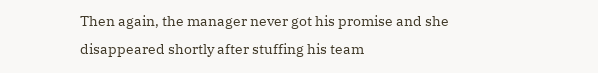Then again, the manager never got his promise and she disappeared shortly after stuffing his team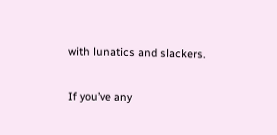with lunatics and slackers.

If you’ve any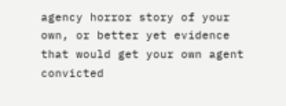agency horror story of your own, or better yet evidence that would get your own agent convicted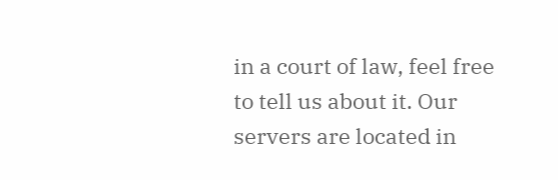in a court of law, feel free to tell us about it. Our servers are located in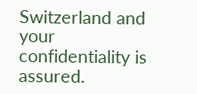Switzerland and your confidentiality is assured.